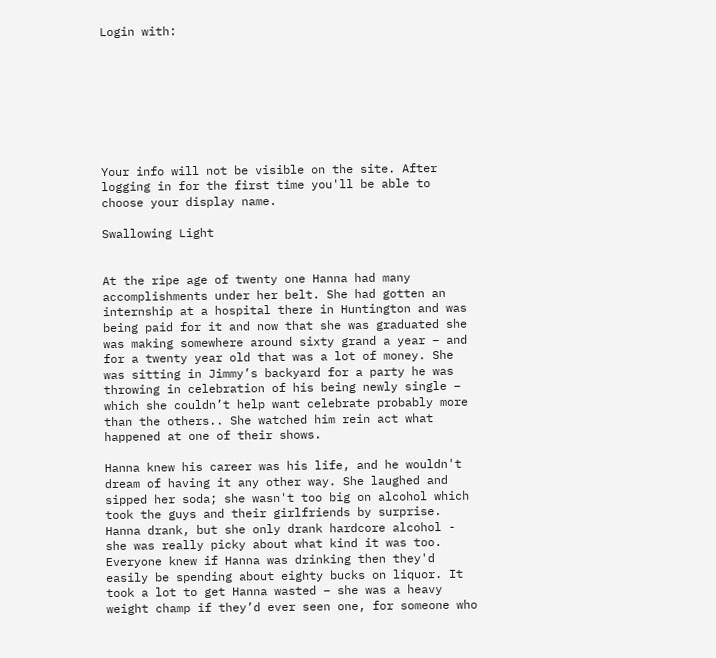Login with:








Your info will not be visible on the site. After logging in for the first time you'll be able to choose your display name.

Swallowing Light


At the ripe age of twenty one Hanna had many accomplishments under her belt. She had gotten an internship at a hospital there in Huntington and was being paid for it and now that she was graduated she was making somewhere around sixty grand a year – and for a twenty year old that was a lot of money. She was sitting in Jimmy’s backyard for a party he was throwing in celebration of his being newly single – which she couldn’t help want celebrate probably more than the others.. She watched him rein act what happened at one of their shows.

Hanna knew his career was his life, and he wouldn't dream of having it any other way. She laughed and sipped her soda; she wasn't too big on alcohol which took the guys and their girlfriends by surprise. Hanna drank, but she only drank hardcore alcohol - she was really picky about what kind it was too. Everyone knew if Hanna was drinking then they'd easily be spending about eighty bucks on liquor. It took a lot to get Hanna wasted – she was a heavy weight champ if they’d ever seen one, for someone who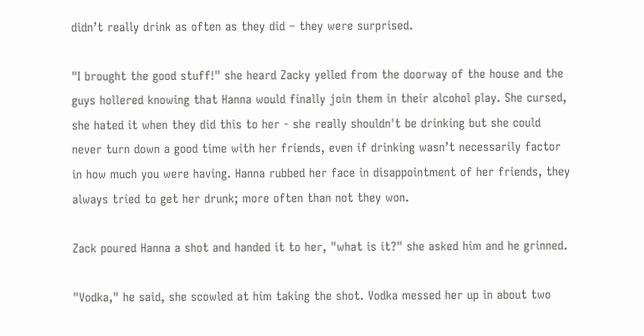didn’t really drink as often as they did – they were surprised.

"I brought the good stuff!" she heard Zacky yelled from the doorway of the house and the guys hollered knowing that Hanna would finally join them in their alcohol play. She cursed, she hated it when they did this to her - she really shouldn't be drinking but she could never turn down a good time with her friends, even if drinking wasn’t necessarily factor in how much you were having. Hanna rubbed her face in disappointment of her friends, they always tried to get her drunk; more often than not they won.

Zack poured Hanna a shot and handed it to her, "what is it?" she asked him and he grinned.

"Vodka," he said, she scowled at him taking the shot. Vodka messed her up in about two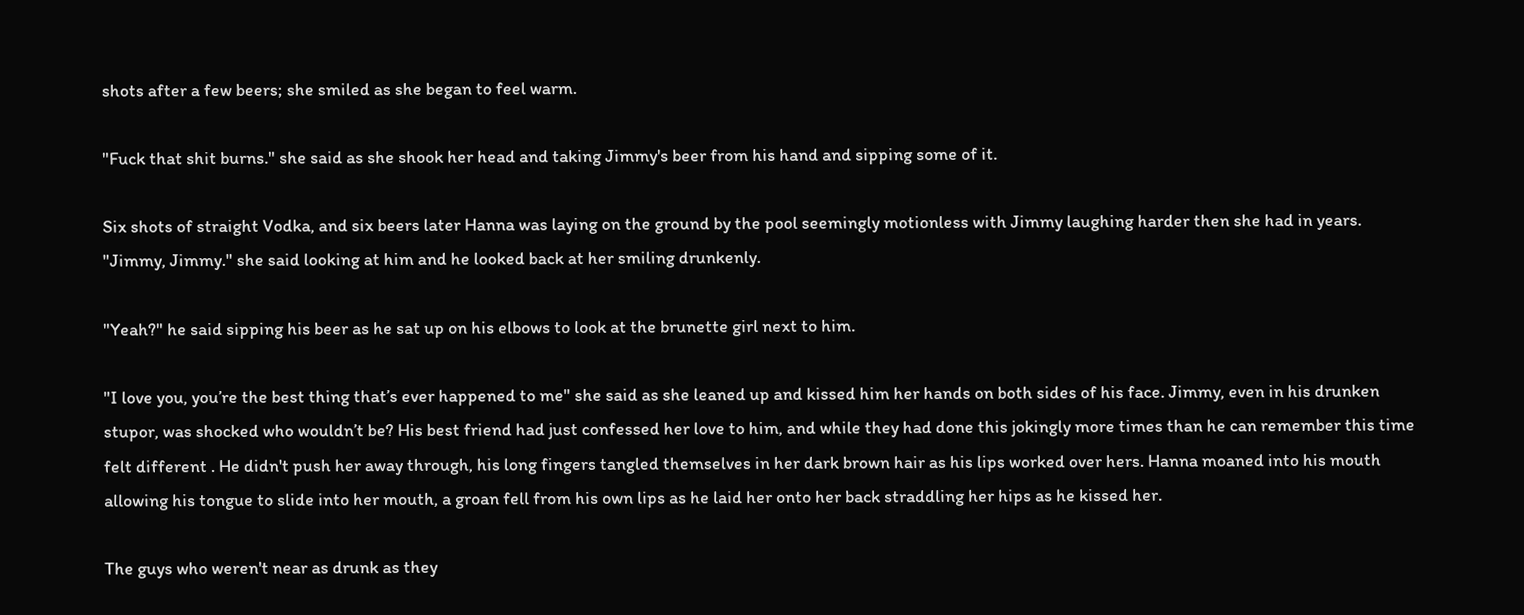shots after a few beers; she smiled as she began to feel warm.

"Fuck that shit burns." she said as she shook her head and taking Jimmy's beer from his hand and sipping some of it.

Six shots of straight Vodka, and six beers later Hanna was laying on the ground by the pool seemingly motionless with Jimmy laughing harder then she had in years. "Jimmy, Jimmy." she said looking at him and he looked back at her smiling drunkenly.

"Yeah?" he said sipping his beer as he sat up on his elbows to look at the brunette girl next to him.

"I love you, you’re the best thing that’s ever happened to me" she said as she leaned up and kissed him her hands on both sides of his face. Jimmy, even in his drunken stupor, was shocked who wouldn’t be? His best friend had just confessed her love to him, and while they had done this jokingly more times than he can remember this time felt different . He didn't push her away through, his long fingers tangled themselves in her dark brown hair as his lips worked over hers. Hanna moaned into his mouth allowing his tongue to slide into her mouth, a groan fell from his own lips as he laid her onto her back straddling her hips as he kissed her.

The guys who weren't near as drunk as they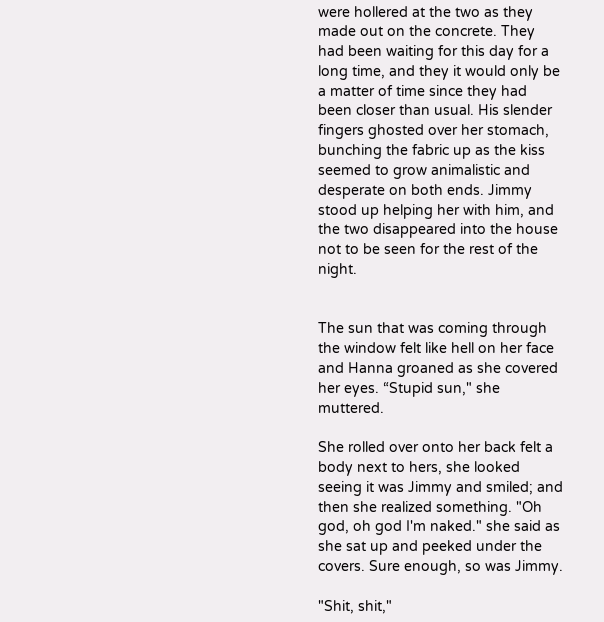were hollered at the two as they made out on the concrete. They had been waiting for this day for a long time, and they it would only be a matter of time since they had been closer than usual. His slender fingers ghosted over her stomach, bunching the fabric up as the kiss seemed to grow animalistic and desperate on both ends. Jimmy stood up helping her with him, and the two disappeared into the house not to be seen for the rest of the night.


The sun that was coming through the window felt like hell on her face and Hanna groaned as she covered her eyes. “Stupid sun," she muttered.

She rolled over onto her back felt a body next to hers, she looked seeing it was Jimmy and smiled; and then she realized something. "Oh god, oh god I'm naked." she said as she sat up and peeked under the covers. Sure enough, so was Jimmy.

"Shit, shit,"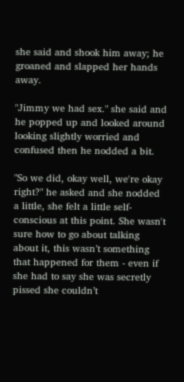she said and shook him away; he groaned and slapped her hands away.

"Jimmy we had sex." she said and he popped up and looked around looking slightly worried and confused then he nodded a bit.

"So we did, okay well, we're okay right?" he asked and she nodded a little, she felt a little self-conscious at this point. She wasn't sure how to go about talking about it, this wasn’t something that happened for them - even if she had to say she was secretly pissed she couldn’t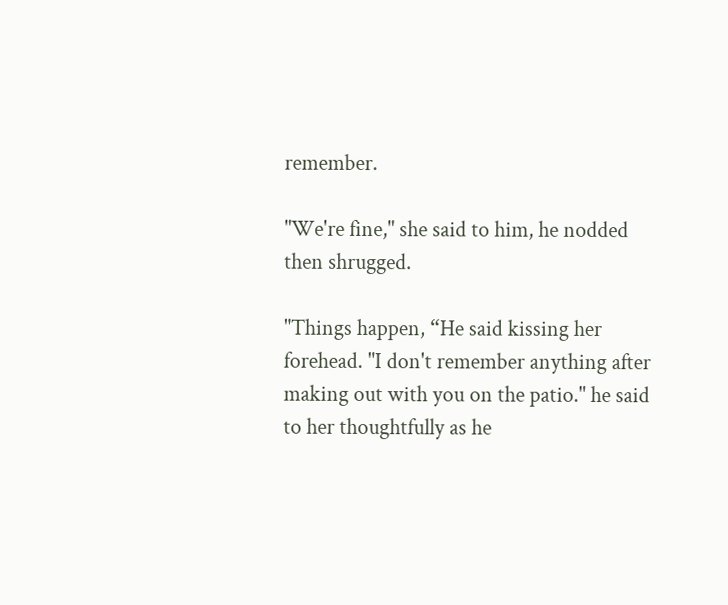remember.

"We're fine," she said to him, he nodded then shrugged.

"Things happen, “He said kissing her forehead. "I don't remember anything after making out with you on the patio." he said to her thoughtfully as he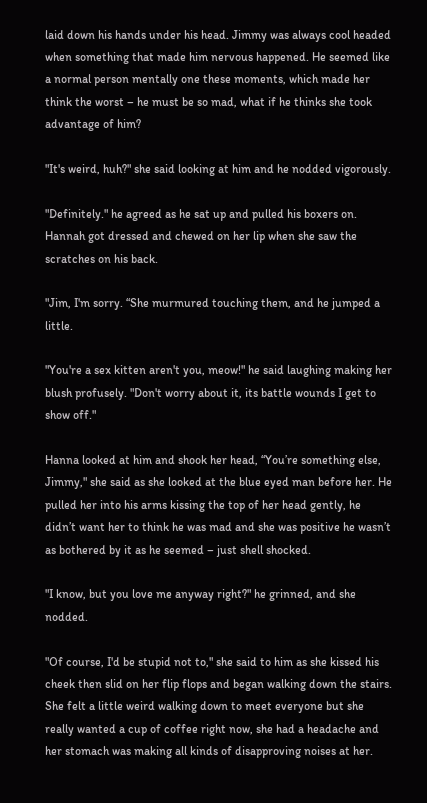laid down his hands under his head. Jimmy was always cool headed when something that made him nervous happened. He seemed like a normal person mentally one these moments, which made her think the worst – he must be so mad, what if he thinks she took advantage of him?

"It's weird, huh?" she said looking at him and he nodded vigorously.

"Definitely." he agreed as he sat up and pulled his boxers on. Hannah got dressed and chewed on her lip when she saw the scratches on his back.

"Jim, I'm sorry. “She murmured touching them, and he jumped a little.

"You're a sex kitten aren't you, meow!" he said laughing making her blush profusely. "Don't worry about it, its battle wounds I get to show off."

Hanna looked at him and shook her head, “You’re something else, Jimmy," she said as she looked at the blue eyed man before her. He pulled her into his arms kissing the top of her head gently, he didn’t want her to think he was mad and she was positive he wasn’t as bothered by it as he seemed – just shell shocked.

"I know, but you love me anyway right?" he grinned, and she nodded.

"Of course, I'd be stupid not to," she said to him as she kissed his cheek then slid on her flip flops and began walking down the stairs. She felt a little weird walking down to meet everyone but she really wanted a cup of coffee right now, she had a headache and her stomach was making all kinds of disapproving noises at her.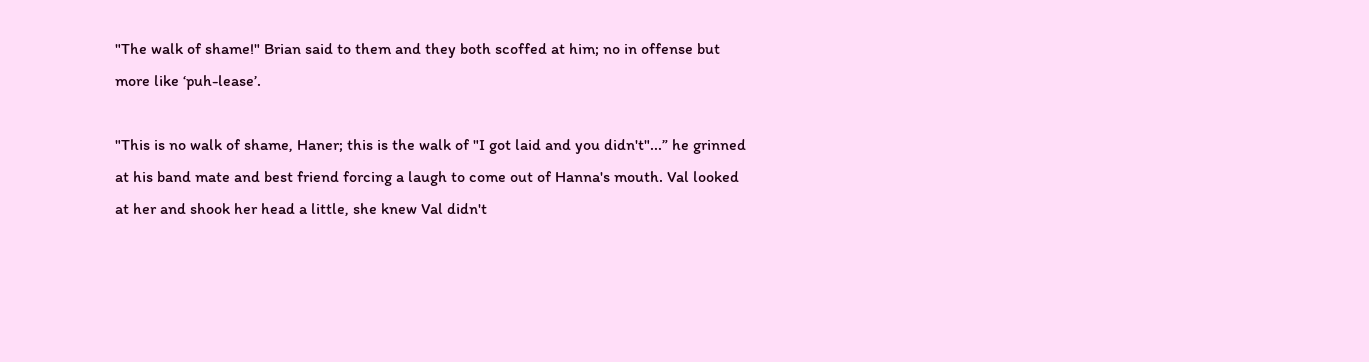"The walk of shame!" Brian said to them and they both scoffed at him; no in offense but more like ‘puh-lease’.

"This is no walk of shame, Haner; this is the walk of "I got laid and you didn't"...” he grinned at his band mate and best friend forcing a laugh to come out of Hanna's mouth. Val looked at her and shook her head a little, she knew Val didn't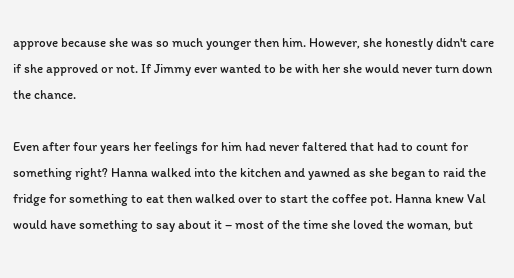approve because she was so much younger then him. However, she honestly didn't care if she approved or not. If Jimmy ever wanted to be with her she would never turn down the chance.

Even after four years her feelings for him had never faltered that had to count for something right? Hanna walked into the kitchen and yawned as she began to raid the fridge for something to eat then walked over to start the coffee pot. Hanna knew Val would have something to say about it – most of the time she loved the woman, but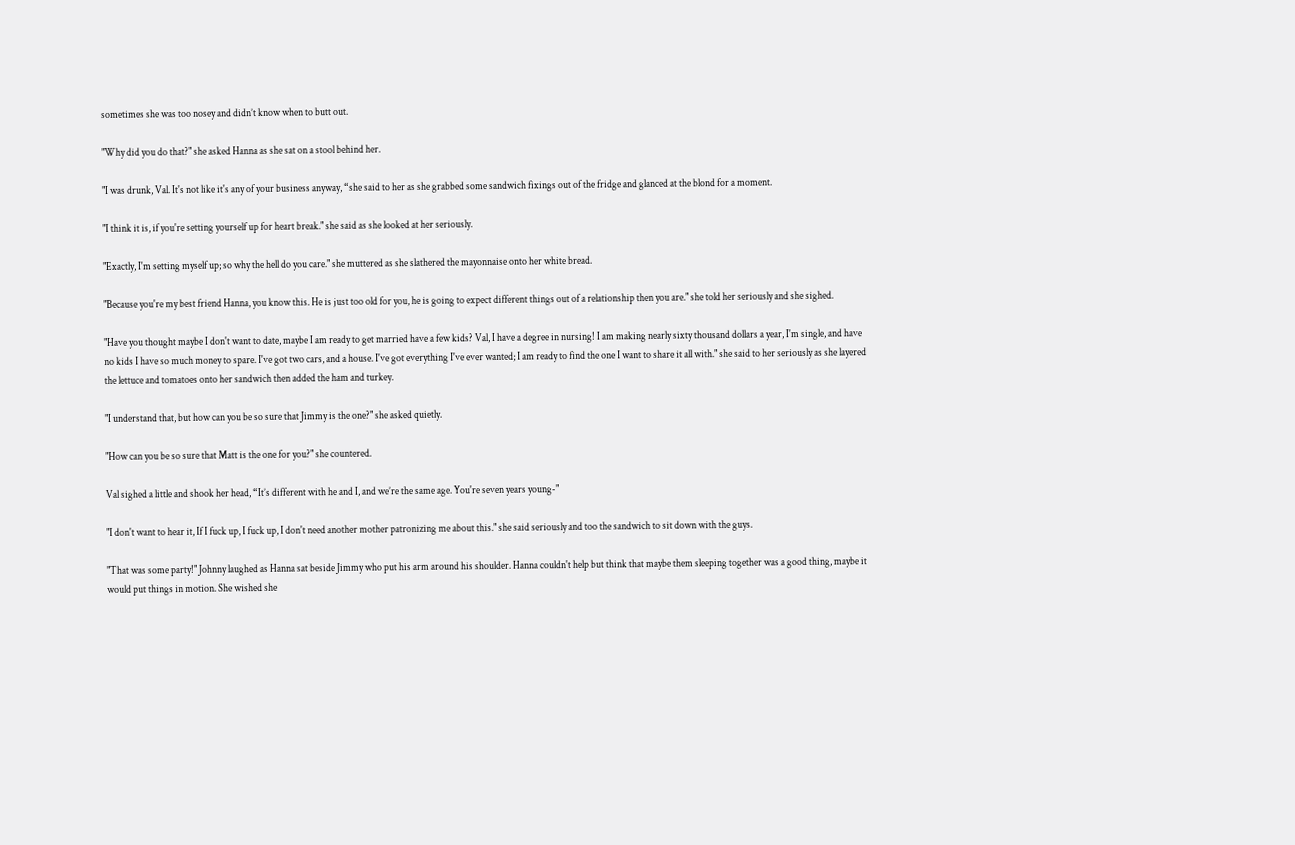sometimes she was too nosey and didn’t know when to butt out.

"Why did you do that?" she asked Hanna as she sat on a stool behind her.

"I was drunk, Val. It's not like it's any of your business anyway, “she said to her as she grabbed some sandwich fixings out of the fridge and glanced at the blond for a moment.

"I think it is, if you're setting yourself up for heart break." she said as she looked at her seriously.

"Exactly, I'm setting myself up; so why the hell do you care." she muttered as she slathered the mayonnaise onto her white bread.

"Because you're my best friend Hanna, you know this. He is just too old for you, he is going to expect different things out of a relationship then you are." she told her seriously and she sighed.

"Have you thought maybe I don't want to date, maybe I am ready to get married have a few kids? Val, I have a degree in nursing! I am making nearly sixty thousand dollars a year, I'm single, and have no kids I have so much money to spare. I've got two cars, and a house. I've got everything I've ever wanted; I am ready to find the one I want to share it all with." she said to her seriously as she layered the lettuce and tomatoes onto her sandwich then added the ham and turkey.

"I understand that, but how can you be so sure that Jimmy is the one?" she asked quietly.

"How can you be so sure that Matt is the one for you?" she countered.

Val sighed a little and shook her head, “It’s different with he and I, and we’re the same age. You're seven years young-"

"I don't want to hear it, If I fuck up, I fuck up, I don't need another mother patronizing me about this." she said seriously and too the sandwich to sit down with the guys.

"That was some party!" Johnny laughed as Hanna sat beside Jimmy who put his arm around his shoulder. Hanna couldn't help but think that maybe them sleeping together was a good thing, maybe it would put things in motion. She wished she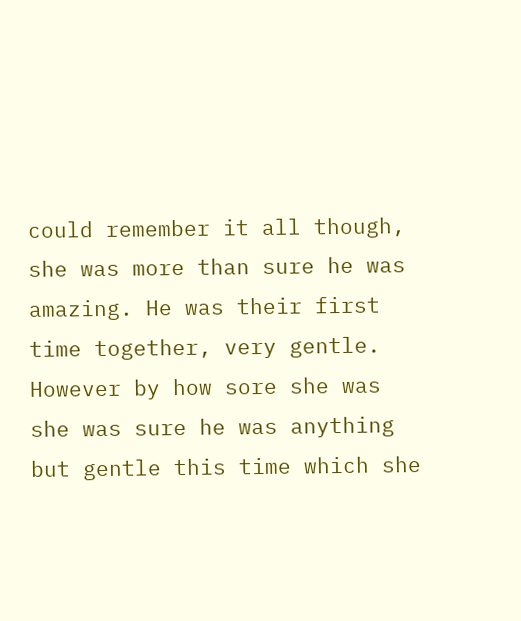could remember it all though, she was more than sure he was amazing. He was their first time together, very gentle. However by how sore she was she was sure he was anything but gentle this time which she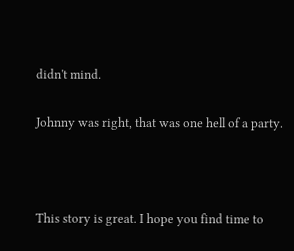didn't mind.

Johnny was right, that was one hell of a party.



This story is great. I hope you find time to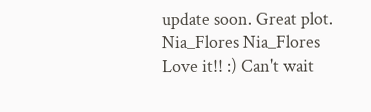update soon. Great plot.
Nia_Flores Nia_Flores
Love it!! :) Can't wait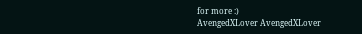for more :)
AvengedXLover AvengedXLover